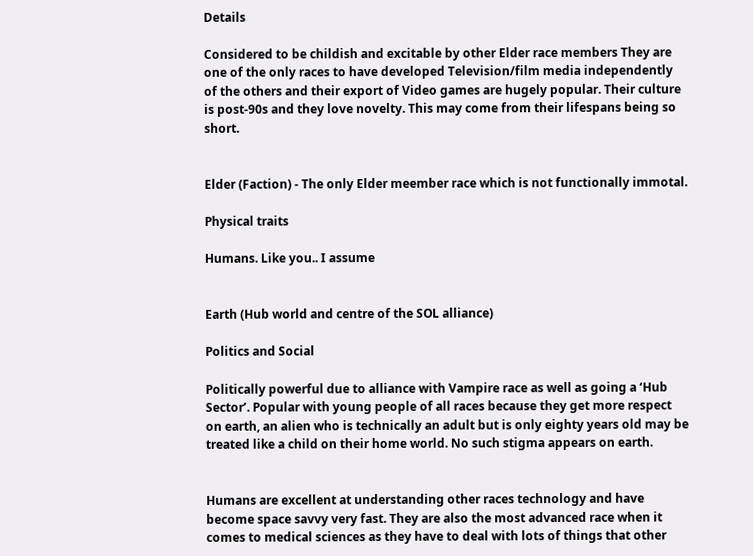Details

Considered to be childish and excitable by other Elder race members They are one of the only races to have developed Television/film media independently of the others and their export of Video games are hugely popular. Their culture is post-90s and they love novelty. This may come from their lifespans being so short.


Elder (Faction) - The only Elder meember race which is not functionally immotal.

Physical traits

Humans. Like you.. I assume


Earth (Hub world and centre of the SOL alliance)

Politics and Social

Politically powerful due to alliance with Vampire race as well as going a ‘Hub Sector’. Popular with young people of all races because they get more respect on earth, an alien who is technically an adult but is only eighty years old may be treated like a child on their home world. No such stigma appears on earth.


Humans are excellent at understanding other races technology and have become space savvy very fast. They are also the most advanced race when it comes to medical sciences as they have to deal with lots of things that other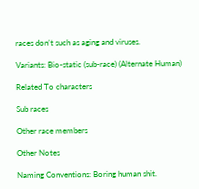races don’t such as aging and viruses.

Variants: Bio-static (sub-race) (Alternate Human)

Related To characters

Sub races

Other race members

Other Notes

Naming Conventions: Boring human shit.